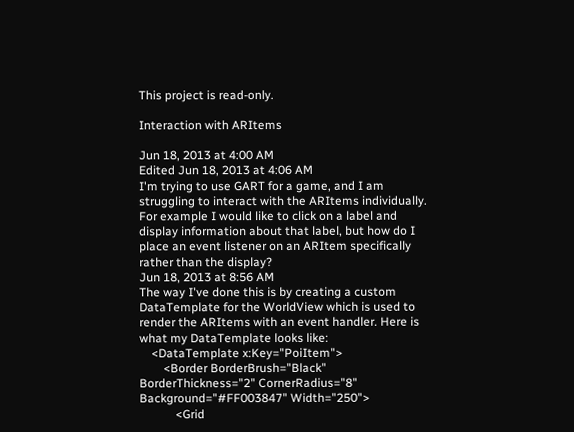This project is read-only.

Interaction with ARItems

Jun 18, 2013 at 4:00 AM
Edited Jun 18, 2013 at 4:06 AM
I'm trying to use GART for a game, and I am struggling to interact with the ARItems individually. For example I would like to click on a label and display information about that label, but how do I place an event listener on an ARItem specifically rather than the display?
Jun 18, 2013 at 8:56 AM
The way I've done this is by creating a custom DataTemplate for the WorldView which is used to render the ARItems with an event handler. Here is what my DataTemplate looks like:
    <DataTemplate x:Key="PoiItem">
        <Border BorderBrush="Black" BorderThickness="2" CornerRadius="8" Background="#FF003847" Width="250">
            <Grid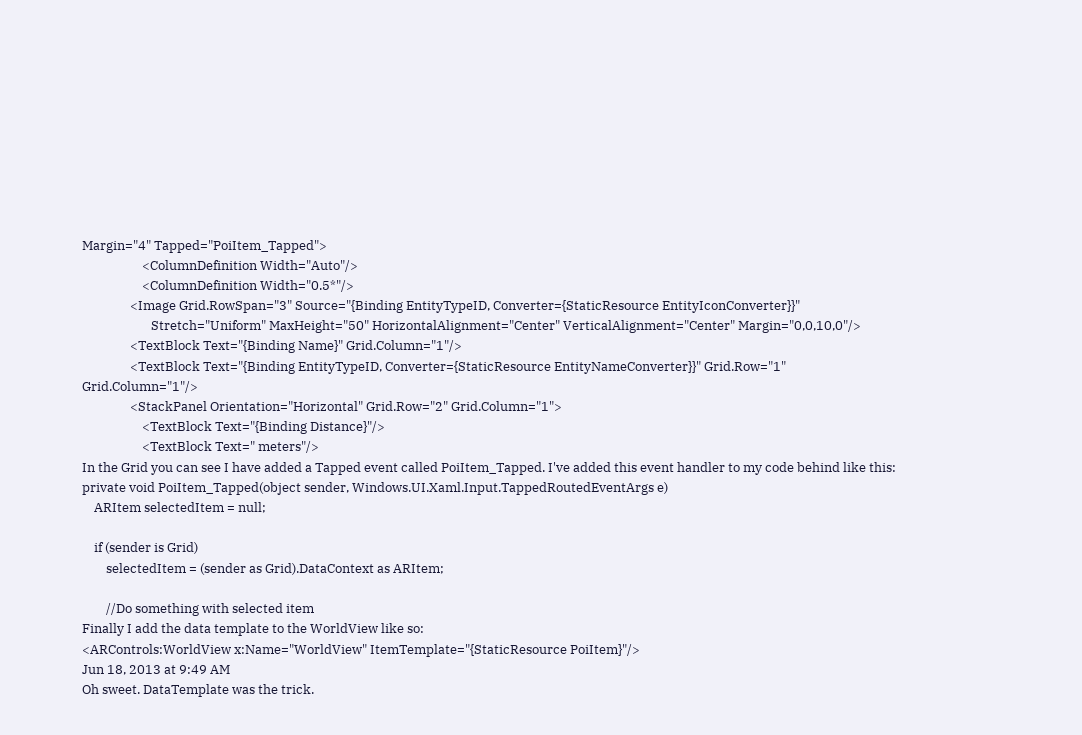Margin="4" Tapped="PoiItem_Tapped">
                    <ColumnDefinition Width="Auto"/>
                    <ColumnDefinition Width="0.5*"/>
                <Image Grid.RowSpan="3" Source="{Binding EntityTypeID, Converter={StaticResource EntityIconConverter}}"
                       Stretch="Uniform" MaxHeight="50" HorizontalAlignment="Center" VerticalAlignment="Center" Margin="0,0,10,0"/>
                <TextBlock Text="{Binding Name}" Grid.Column="1"/>
                <TextBlock Text="{Binding EntityTypeID, Converter={StaticResource EntityNameConverter}}" Grid.Row="1" Grid.Column="1"/>
                <StackPanel Orientation="Horizontal" Grid.Row="2" Grid.Column="1">
                    <TextBlock Text="{Binding Distance}"/>
                    <TextBlock Text=" meters"/>
In the Grid you can see I have added a Tapped event called PoiItem_Tapped. I've added this event handler to my code behind like this:
private void PoiItem_Tapped(object sender, Windows.UI.Xaml.Input.TappedRoutedEventArgs e)
    ARItem selectedItem = null;

    if (sender is Grid)
        selectedItem = (sender as Grid).DataContext as ARItem;

        //Do something with selected item
Finally I add the data template to the WorldView like so:
<ARControls:WorldView x:Name="WorldView" ItemTemplate="{StaticResource PoiItem}"/>
Jun 18, 2013 at 9:49 AM
Oh sweet. DataTemplate was the trick.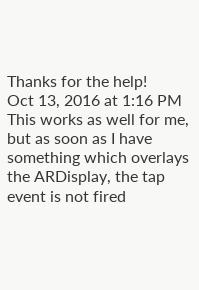Thanks for the help!
Oct 13, 2016 at 1:16 PM
This works as well for me, but as soon as I have something which overlays the ARDisplay, the tap event is not fired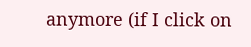anymore (if I click on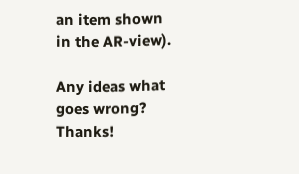an item shown in the AR-view).

Any ideas what goes wrong? Thanks!